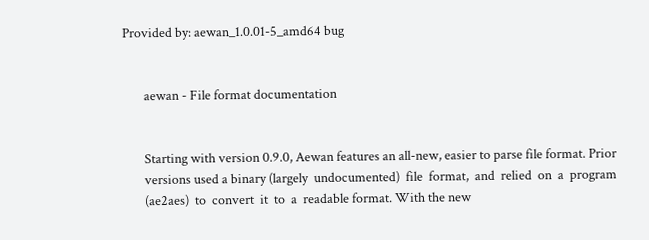Provided by: aewan_1.0.01-5_amd64 bug


       aewan - File format documentation


       Starting with version 0.9.0, Aewan features an all-new, easier to parse file format. Prior
       versions used a binary (largely  undocumented)  file  format,  and  relied  on  a  program
       (ae2aes)  to  convert  it  to  a  readable format. With the new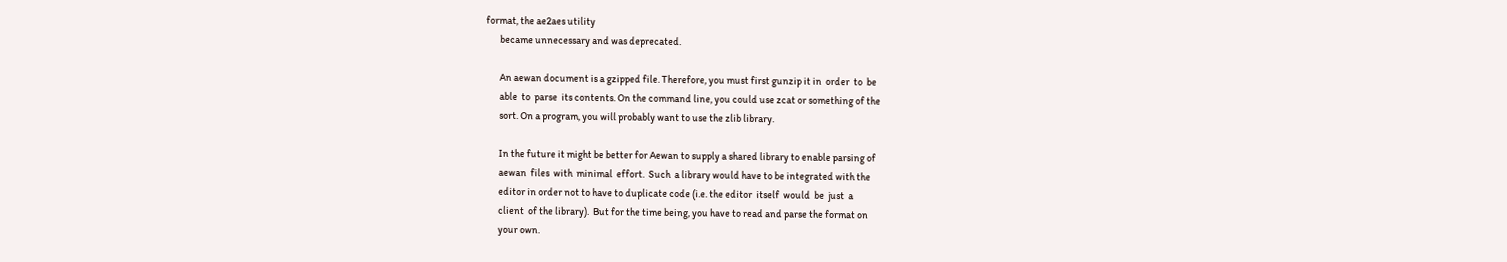format, the ae2aes utility
       became unnecessary and was deprecated.

       An aewan document is a gzipped file. Therefore, you must first gunzip it in  order  to  be
       able  to  parse  its contents. On the command line, you could use zcat or something of the
       sort. On a program, you will probably want to use the zlib library.

       In the future it might be better for Aewan to supply a shared library to enable parsing of
       aewan  files  with  minimal  effort.  Such  a library would have to be integrated with the
       editor in order not to have to duplicate code (i.e. the editor  itself  would  be  just  a
       client  of the library).  But for the time being, you have to read and parse the format on
       your own.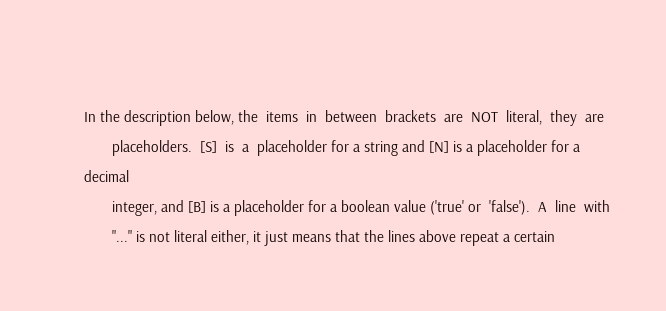In the description below, the  items  in  between  brackets  are  NOT  literal,  they  are
       placeholders.  [S]  is  a  placeholder for a string and [N] is a placeholder for a decimal
       integer, and [B] is a placeholder for a boolean value ('true' or  'false').  A  line  with
       "..." is not literal either, it just means that the lines above repeat a certain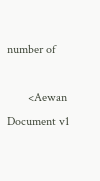number of

       <Aewan Document v1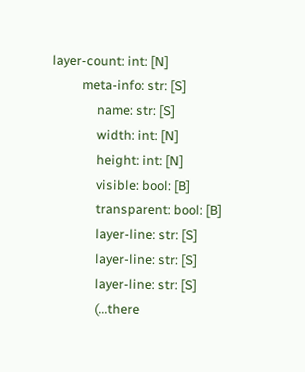layer-count: int: [N]
          meta-info: str: [S]
               name: str: [S]
               width: int: [N]
               height: int: [N]
               visible: bool: [B]
               transparent: bool: [B]
               layer-line: str: [S]
               layer-line: str: [S]
               layer-line: str: [S]
               (...there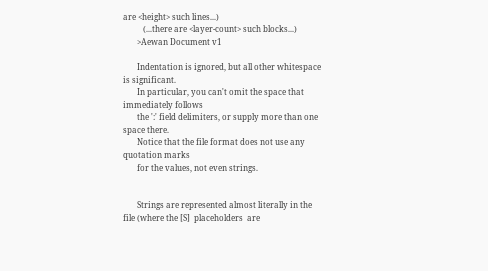are <height> such lines...)
          (...there are <layer-count> such blocks...)
       >Aewan Document v1

       Indentation is ignored, but all other whitespace is significant.
       In particular, you can't omit the space that immediately follows
       the ':' field delimiters, or supply more than one space there.
       Notice that the file format does not use any quotation marks
       for the values, not even strings.


       Strings are represented almost literally in the file (where the [S]  placeholders  are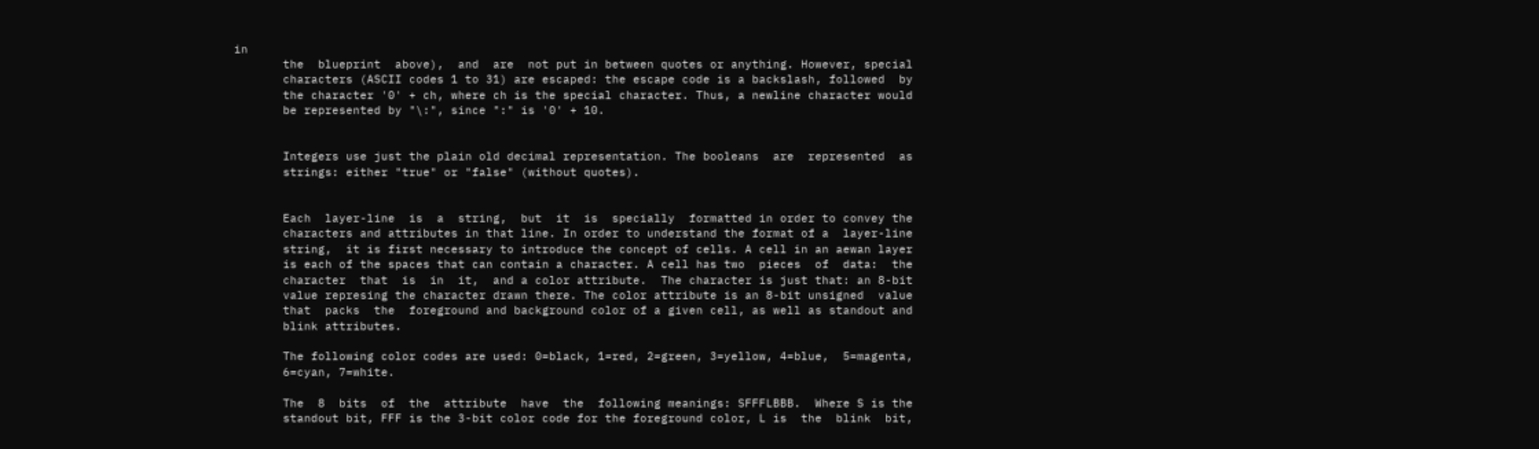in
       the  blueprint  above),  and  are  not put in between quotes or anything. However, special
       characters (ASCII codes 1 to 31) are escaped: the escape code is a backslash, followed  by
       the character '0' + ch, where ch is the special character. Thus, a newline character would
       be represented by "\:", since ":" is '0' + 10.


       Integers use just the plain old decimal representation. The booleans  are  represented  as
       strings: either "true" or "false" (without quotes).


       Each  layer-line  is  a  string,  but  it  is  specially  formatted in order to convey the
       characters and attributes in that line. In order to understand the format of a  layer-line
       string,  it is first necessary to introduce the concept of cells. A cell in an aewan layer
       is each of the spaces that can contain a character. A cell has two  pieces  of  data:  the
       character  that  is  in  it,  and a color attribute.  The character is just that: an 8-bit
       value represing the character drawn there. The color attribute is an 8-bit unsigned  value
       that  packs  the  foreground and background color of a given cell, as well as standout and
       blink attributes.

       The following color codes are used: 0=black, 1=red, 2=green, 3=yellow, 4=blue,  5=magenta,
       6=cyan, 7=white.

       The  8  bits  of  the  attribute  have  the  following meanings: SFFFLBBB.  Where S is the
       standout bit, FFF is the 3-bit color code for the foreground color, L is  the  blink  bit,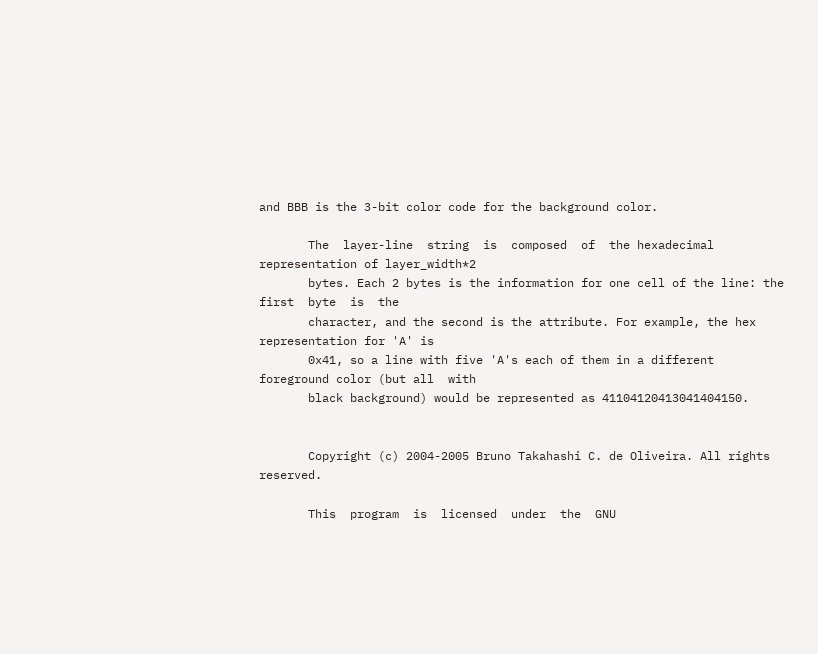and BBB is the 3-bit color code for the background color.

       The  layer-line  string  is  composed  of  the hexadecimal representation of layer_width*2
       bytes. Each 2 bytes is the information for one cell of the line: the  first  byte  is  the
       character, and the second is the attribute. For example, the hex representation for 'A' is
       0x41, so a line with five 'A's each of them in a different foreground color (but all  with
       black background) would be represented as 41104120413041404150.


       Copyright (c) 2004-2005 Bruno Takahashi C. de Oliveira. All rights reserved.

       This  program  is  licensed  under  the  GNU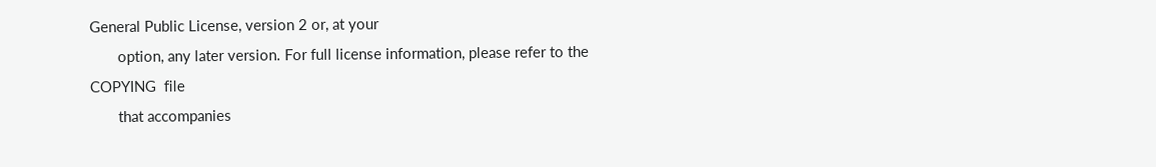General Public License, version 2 or, at your
       option, any later version. For full license information, please refer to the COPYING  file
       that accompanies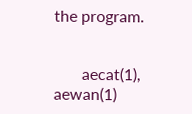the program.


       aecat(1), aewan(1)